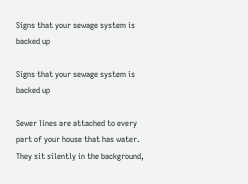Signs that your sewage system is backed up

Signs that your sewage system is backed up

Sewer lines are attached to every part of your house that has water. They sit silently in the background,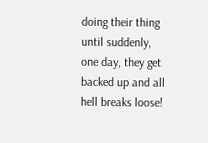doing their thing until suddenly, one day, they get backed up and all hell breaks loose!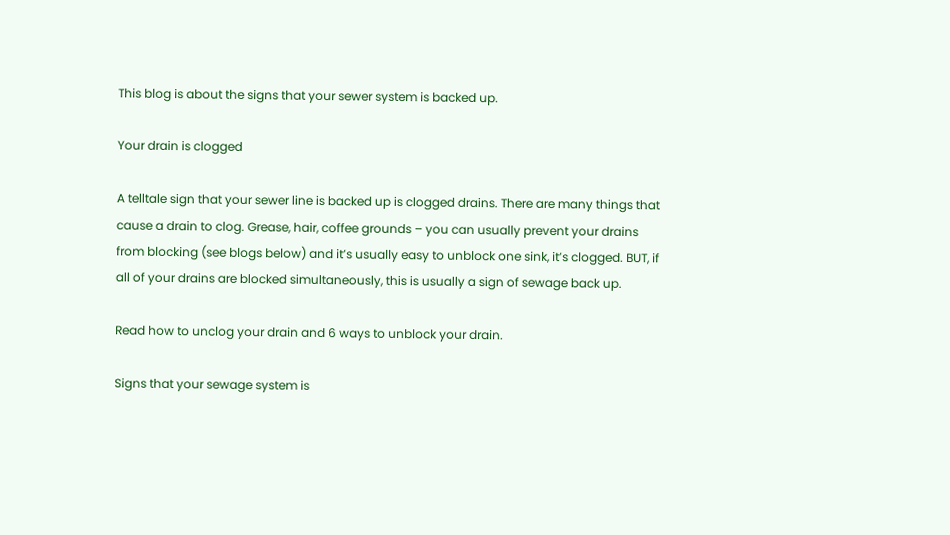This blog is about the signs that your sewer system is backed up.

Your drain is clogged

A telltale sign that your sewer line is backed up is clogged drains. There are many things that cause a drain to clog. Grease, hair, coffee grounds – you can usually prevent your drains from blocking (see blogs below) and it’s usually easy to unblock one sink, it’s clogged. BUT, if all of your drains are blocked simultaneously, this is usually a sign of sewage back up.

Read how to unclog your drain and 6 ways to unblock your drain.

Signs that your sewage system is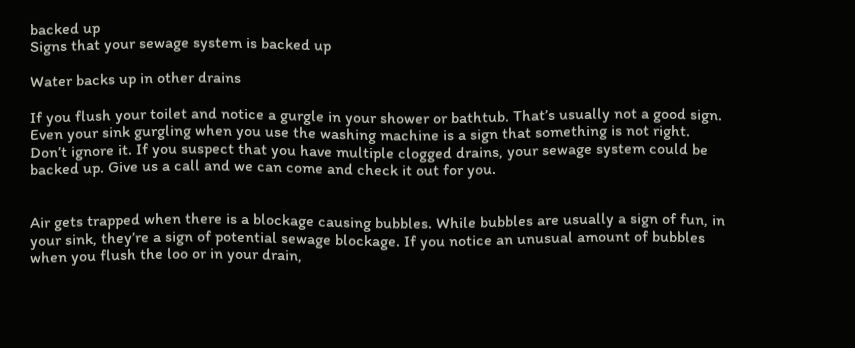backed up
Signs that your sewage system is backed up

Water backs up in other drains

If you flush your toilet and notice a gurgle in your shower or bathtub. That’s usually not a good sign. Even your sink gurgling when you use the washing machine is a sign that something is not right. Don’t ignore it. If you suspect that you have multiple clogged drains, your sewage system could be backed up. Give us a call and we can come and check it out for you.


Air gets trapped when there is a blockage causing bubbles. While bubbles are usually a sign of fun, in your sink, they’re a sign of potential sewage blockage. If you notice an unusual amount of bubbles when you flush the loo or in your drain,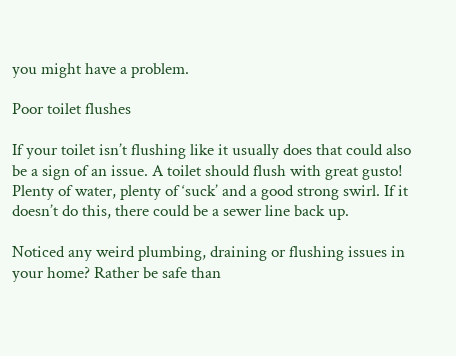you might have a problem.

Poor toilet flushes

If your toilet isn’t flushing like it usually does that could also be a sign of an issue. A toilet should flush with great gusto! Plenty of water, plenty of ‘suck’ and a good strong swirl. If it doesn’t do this, there could be a sewer line back up.

Noticed any weird plumbing, draining or flushing issues in your home? Rather be safe than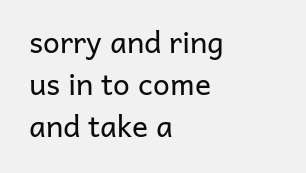sorry and ring us in to come and take a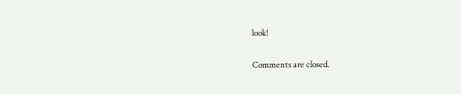look!

Comments are closed.